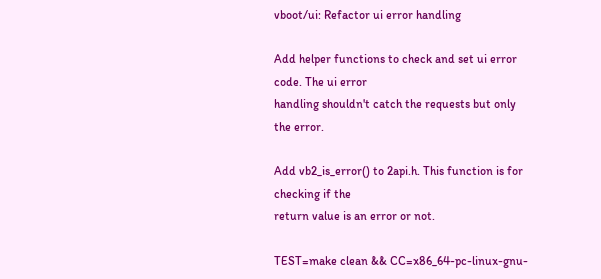vboot/ui: Refactor ui error handling

Add helper functions to check and set ui error code. The ui error
handling shouldn't catch the requests but only the error.

Add vb2_is_error() to 2api.h. This function is for checking if the
return value is an error or not.

TEST=make clean && CC=x86_64-pc-linux-gnu-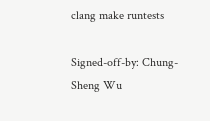clang make runtests

Signed-off-by: Chung-Sheng Wu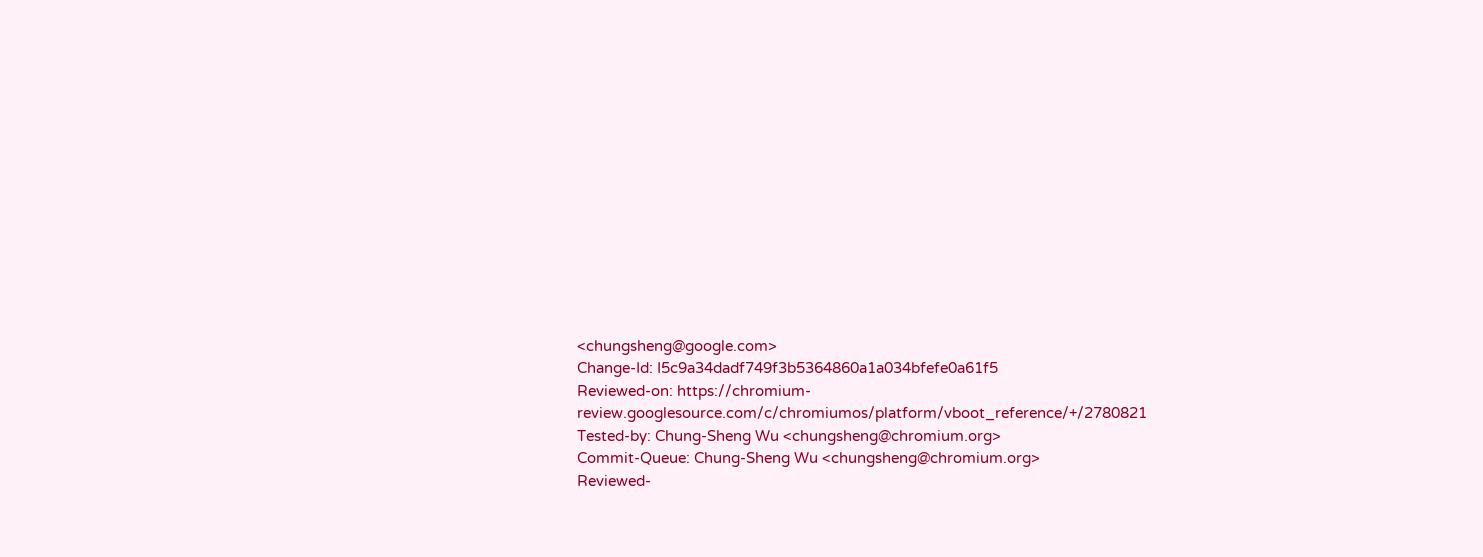<chungsheng@google.com>
Change-Id: I5c9a34dadf749f3b5364860a1a034bfefe0a61f5
Reviewed-on: https://chromium-review.googlesource.com/c/chromiumos/platform/vboot_reference/+/2780821
Tested-by: Chung-Sheng Wu <chungsheng@chromium.org>
Commit-Queue: Chung-Sheng Wu <chungsheng@chromium.org>
Reviewed-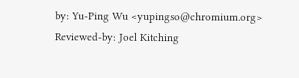by: Yu-Ping Wu <yupingso@chromium.org>
Reviewed-by: Joel Kitching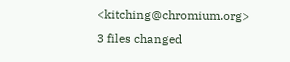<kitching@chromium.org>
3 files changed